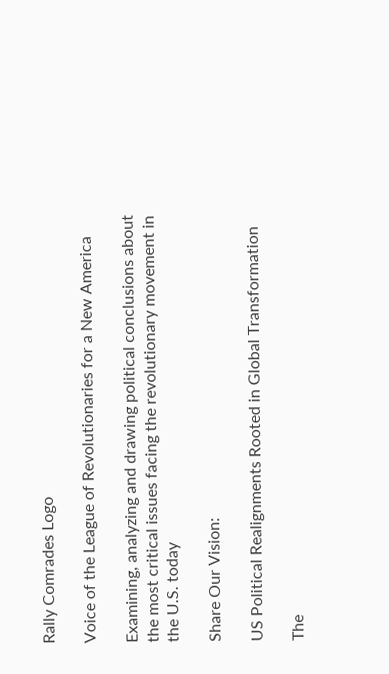Rally Comrades Logo

Voice of the League of Revolutionaries for a New America

Examining, analyzing and drawing political conclusions about the most critical issues facing the revolutionary movement in the U.S. today

Share Our Vision:

US Political Realignments Rooted in Global Transformation

The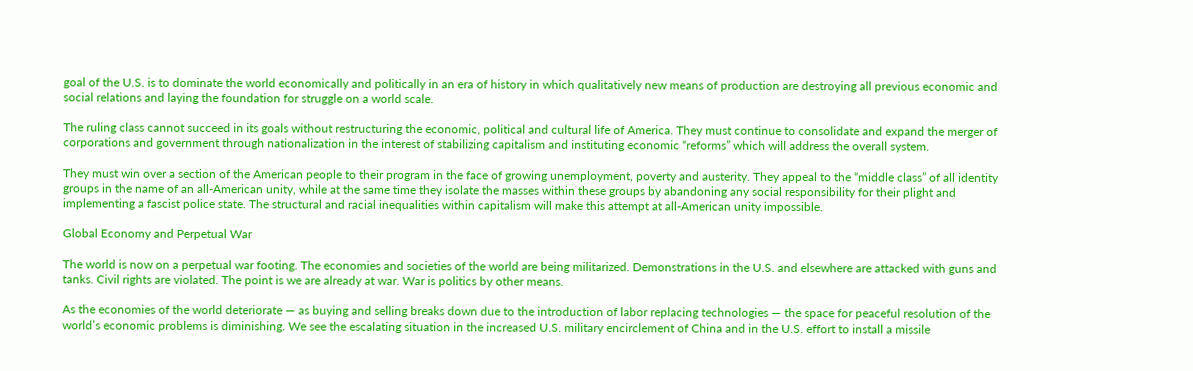goal of the U.S. is to dominate the world economically and politically in an era of history in which qualitatively new means of production are destroying all previous economic and social relations and laying the foundation for struggle on a world scale.

The ruling class cannot succeed in its goals without restructuring the economic, political and cultural life of America. They must continue to consolidate and expand the merger of corporations and government through nationalization in the interest of stabilizing capitalism and instituting economic “reforms” which will address the overall system.

They must win over a section of the American people to their program in the face of growing unemployment, poverty and austerity. They appeal to the “middle class” of all identity groups in the name of an all-American unity, while at the same time they isolate the masses within these groups by abandoning any social responsibility for their plight and implementing a fascist police state. The structural and racial inequalities within capitalism will make this attempt at all-American unity impossible.

Global Economy and Perpetual War

The world is now on a perpetual war footing. The economies and societies of the world are being militarized. Demonstrations in the U.S. and elsewhere are attacked with guns and tanks. Civil rights are violated. The point is we are already at war. War is politics by other means.

As the economies of the world deteriorate — as buying and selling breaks down due to the introduction of labor replacing technologies — the space for peaceful resolution of the world’s economic problems is diminishing. We see the escalating situation in the increased U.S. military encirclement of China and in the U.S. effort to install a missile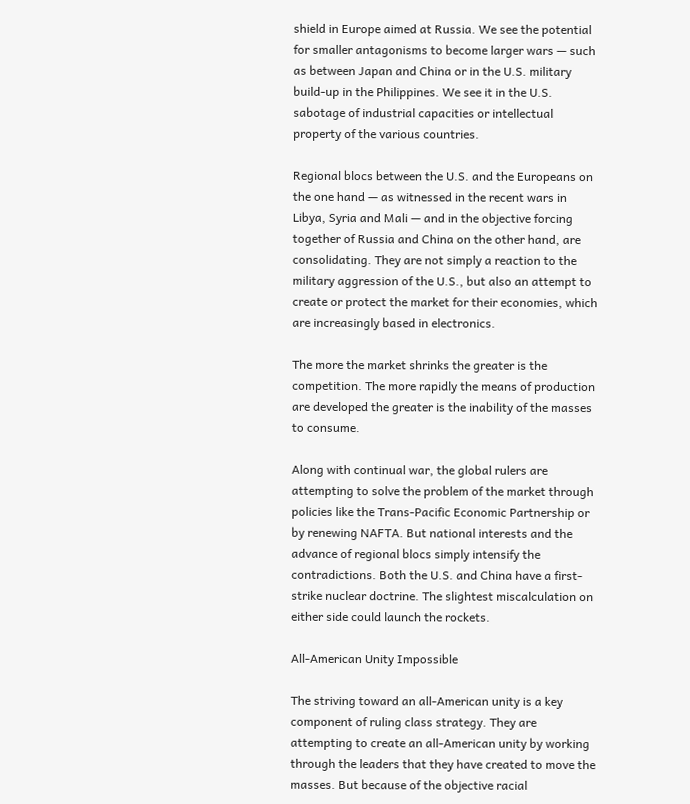shield in Europe aimed at Russia. We see the potential for smaller antagonisms to become larger wars — such as between Japan and China or in the U.S. military build-up in the Philippines. We see it in the U.S. sabotage of industrial capacities or intellectual property of the various countries.

Regional blocs between the U.S. and the Europeans on the one hand — as witnessed in the recent wars in Libya, Syria and Mali — and in the objective forcing together of Russia and China on the other hand, are consolidating. They are not simply a reaction to the military aggression of the U.S., but also an attempt to create or protect the market for their economies, which are increasingly based in electronics.

The more the market shrinks the greater is the competition. The more rapidly the means of production are developed the greater is the inability of the masses to consume.

Along with continual war, the global rulers are attempting to solve the problem of the market through policies like the Trans-Pacific Economic Partnership or by renewing NAFTA. But national interests and the advance of regional blocs simply intensify the contradictions. Both the U.S. and China have a first-strike nuclear doctrine. The slightest miscalculation on either side could launch the rockets.

All-American Unity Impossible

The striving toward an all-American unity is a key component of ruling class strategy. They are attempting to create an all-American unity by working through the leaders that they have created to move the masses. But because of the objective racial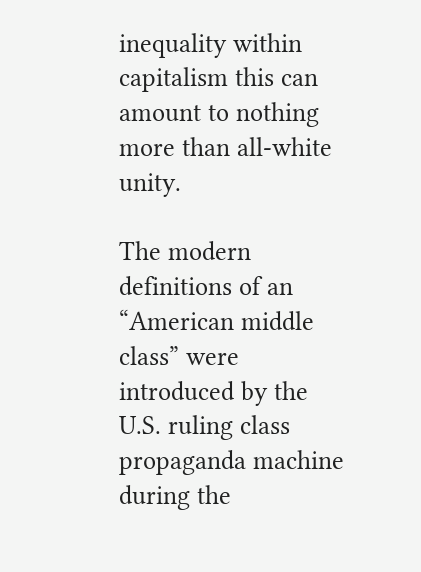inequality within capitalism this can amount to nothing more than all-white unity.

The modern definitions of an “American middle class” were introduced by the U.S. ruling class propaganda machine during the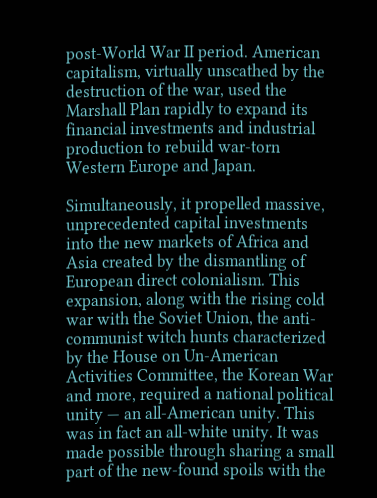post-World War II period. American capitalism, virtually unscathed by the destruction of the war, used the Marshall Plan rapidly to expand its financial investments and industrial production to rebuild war-torn Western Europe and Japan.

Simultaneously, it propelled massive, unprecedented capital investments into the new markets of Africa and Asia created by the dismantling of European direct colonialism. This expansion, along with the rising cold war with the Soviet Union, the anti-communist witch hunts characterized by the House on Un-American Activities Committee, the Korean War and more, required a national political unity — an all-American unity. This was in fact an all-white unity. It was made possible through sharing a small part of the new-found spoils with the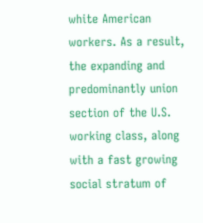white American workers. As a result, the expanding and predominantly union section of the U.S. working class, along with a fast growing social stratum of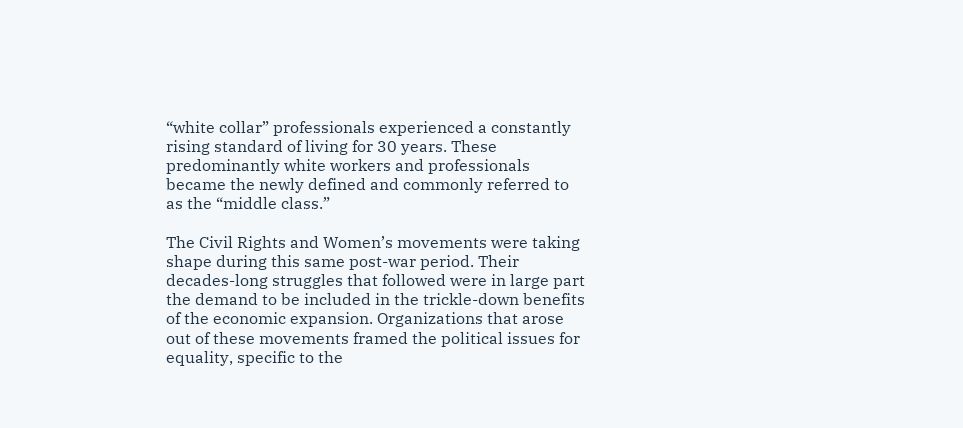“white collar” professionals experienced a constantly rising standard of living for 30 years. These predominantly white workers and professionals became the newly defined and commonly referred to as the “middle class.”

The Civil Rights and Women’s movements were taking shape during this same post-war period. Their decades-long struggles that followed were in large part the demand to be included in the trickle-down benefits of the economic expansion. Organizations that arose out of these movements framed the political issues for equality, specific to the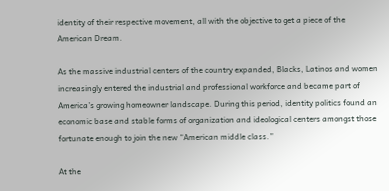identity of their respective movement, all with the objective to get a piece of the American Dream.

As the massive industrial centers of the country expanded, Blacks, Latinos and women increasingly entered the industrial and professional workforce and became part of America’s growing homeowner landscape. During this period, identity politics found an economic base and stable forms of organization and ideological centers amongst those fortunate enough to join the new “American middle class.”

At the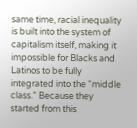same time, racial inequality is built into the system of capitalism itself, making it impossible for Blacks and Latinos to be fully integrated into the “middle class.” Because they started from this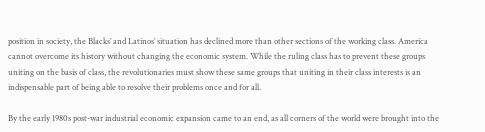position in society, the Blacks’ and Latinos’ situation has declined more than other sections of the working class. America cannot overcome its history without changing the economic system. While the ruling class has to prevent these groups uniting on the basis of class, the revolutionaries must show these same groups that uniting in their class interests is an indispensable part of being able to resolve their problems once and for all.

By the early 1980s post-war industrial economic expansion came to an end, as all corners of the world were brought into the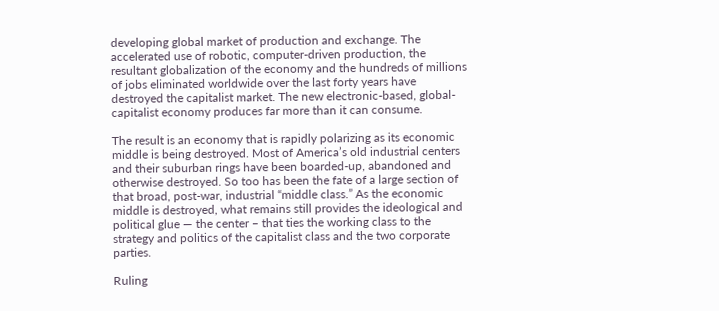developing global market of production and exchange. The accelerated use of robotic, computer-driven production, the resultant globalization of the economy and the hundreds of millions of jobs eliminated worldwide over the last forty years have destroyed the capitalist market. The new electronic-based, global-capitalist economy produces far more than it can consume.

The result is an economy that is rapidly polarizing as its economic middle is being destroyed. Most of America’s old industrial centers and their suburban rings have been boarded-up, abandoned and otherwise destroyed. So too has been the fate of a large section of that broad, post-war, industrial “middle class.” As the economic middle is destroyed, what remains still provides the ideological and political glue — the center – that ties the working class to the strategy and politics of the capitalist class and the two corporate parties.

Ruling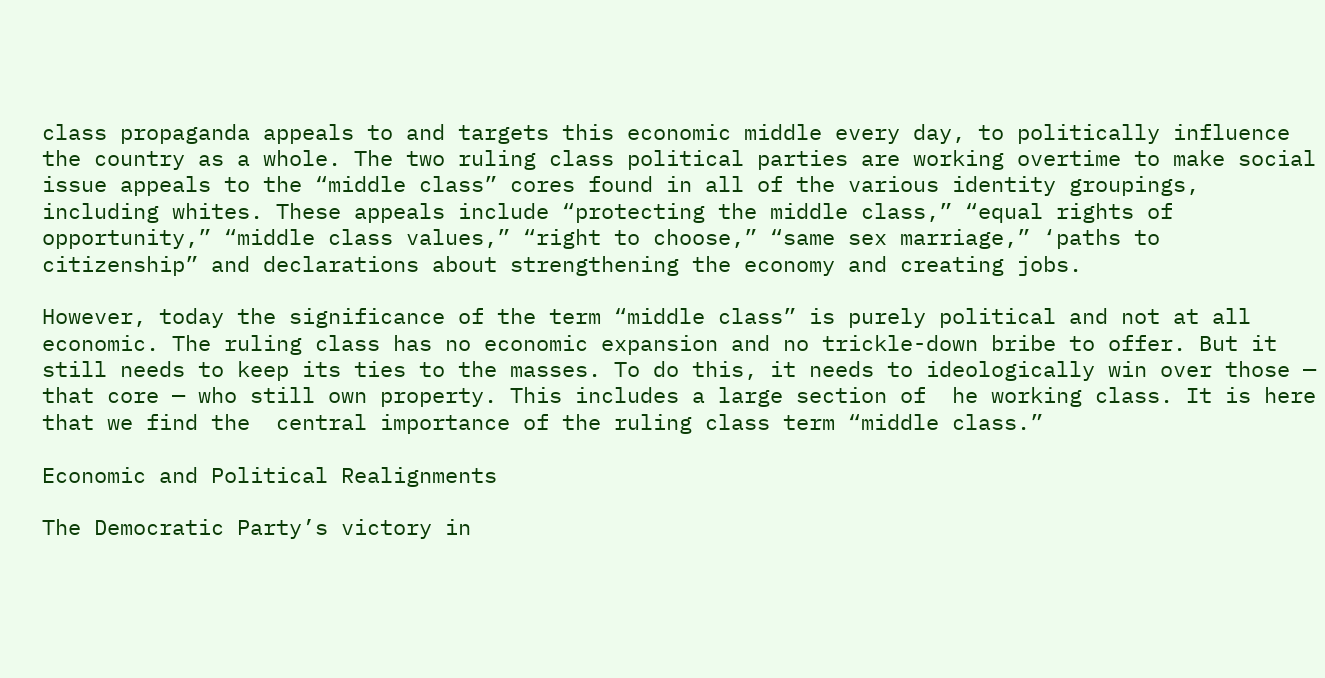class propaganda appeals to and targets this economic middle every day, to politically influence the country as a whole. The two ruling class political parties are working overtime to make social issue appeals to the “middle class” cores found in all of the various identity groupings, including whites. These appeals include “protecting the middle class,” “equal rights of opportunity,” “middle class values,” “right to choose,” “same sex marriage,” ‘paths to citizenship” and declarations about strengthening the economy and creating jobs.

However, today the significance of the term “middle class” is purely political and not at all economic. The ruling class has no economic expansion and no trickle-down bribe to offer. But it still needs to keep its ties to the masses. To do this, it needs to ideologically win over those — that core — who still own property. This includes a large section of  he working class. It is here that we find the  central importance of the ruling class term “middle class.”

Economic and Political Realignments

The Democratic Party’s victory in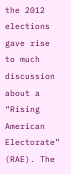the 2012 elections gave rise to much discussion about a “Rising American Electorate” (RAE). The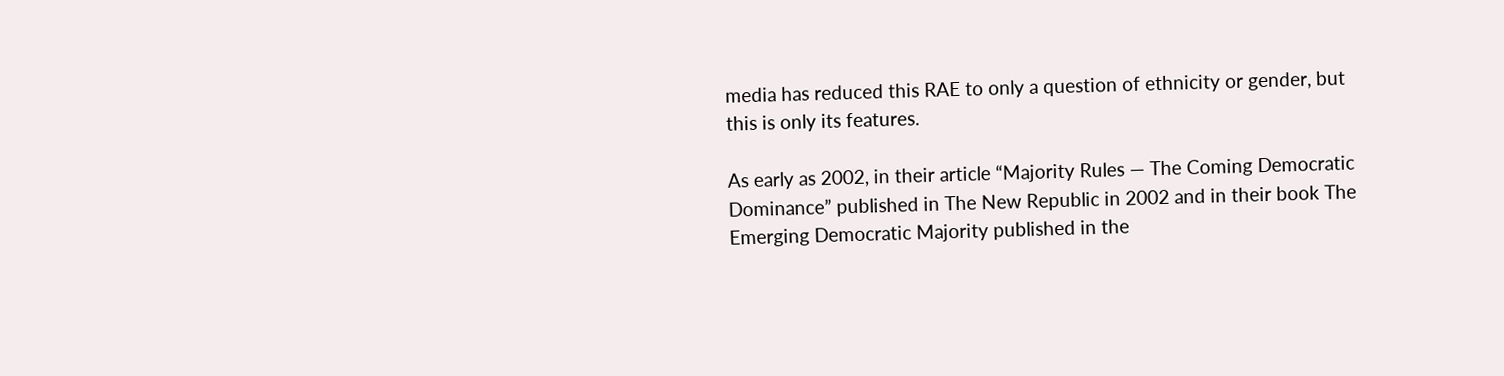media has reduced this RAE to only a question of ethnicity or gender, but this is only its features.

As early as 2002, in their article “Majority Rules — The Coming Democratic Dominance” published in The New Republic in 2002 and in their book The Emerging Democratic Majority published in the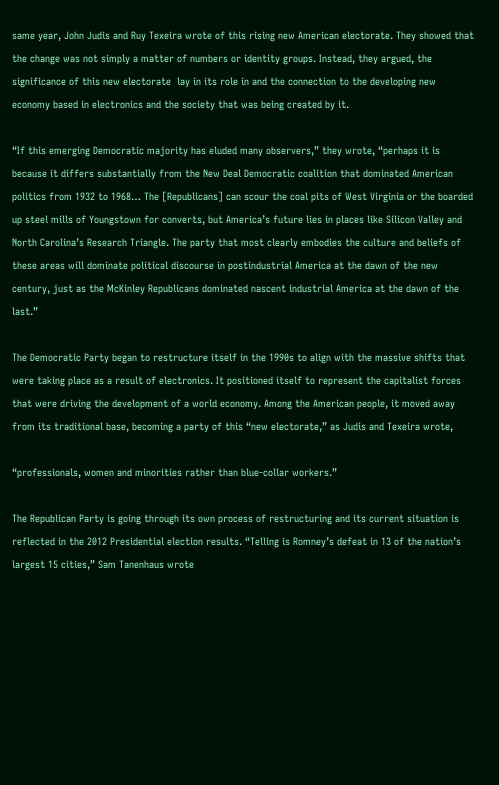same year, John Judis and Ruy Texeira wrote of this rising new American electorate. They showed that the change was not simply a matter of numbers or identity groups. Instead, they argued, the significance of this new electorate  lay in its role in and the connection to the developing new economy based in electronics and the society that was being created by it.

“If this emerging Democratic majority has eluded many observers,” they wrote, “perhaps it is because it differs substantially from the New Deal Democratic coalition that dominated American politics from 1932 to 1968… The [Republicans] can scour the coal pits of West Virginia or the boarded up steel mills of Youngstown for converts, but America’s future lies in places like Silicon Valley and North Carolina’s Research Triangle. The party that most clearly embodies the culture and beliefs of these areas will dominate political discourse in postindustrial America at the dawn of the new century, just as the McKinley Republicans dominated nascent industrial America at the dawn of the last.”

The Democratic Party began to restructure itself in the 1990s to align with the massive shifts that were taking place as a result of electronics. It positioned itself to represent the capitalist forces that were driving the development of a world economy. Among the American people, it moved away from its traditional base, becoming a party of this “new electorate,” as Judis and Texeira wrote,

“professionals, women and minorities rather than blue-collar workers.”

The Republican Party is going through its own process of restructuring and its current situation is reflected in the 2012 Presidential election results. “Telling is Romney’s defeat in 13 of the nation’s largest 15 cities,” Sam Tanenhaus wrote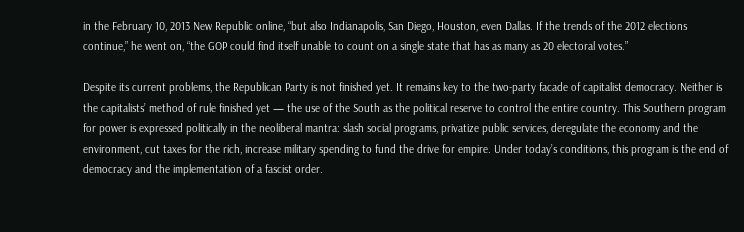in the February 10, 2013 New Republic online, “but also Indianapolis, San Diego, Houston, even Dallas. If the trends of the 2012 elections continue,” he went on, “the GOP could find itself unable to count on a single state that has as many as 20 electoral votes.”

Despite its current problems, the Republican Party is not finished yet. It remains key to the two-party facade of capitalist democracy. Neither is the capitalists’ method of rule finished yet — the use of the South as the political reserve to control the entire country. This Southern program for power is expressed politically in the neoliberal mantra: slash social programs, privatize public services, deregulate the economy and the environment, cut taxes for the rich, increase military spending to fund the drive for empire. Under today’s conditions, this program is the end of democracy and the implementation of a fascist order.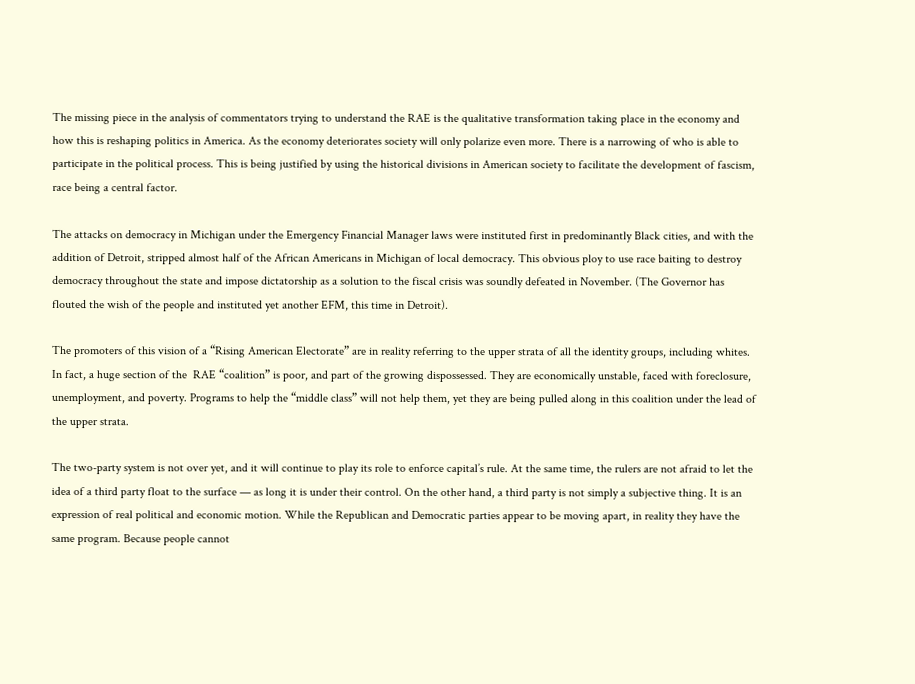The missing piece in the analysis of commentators trying to understand the RAE is the qualitative transformation taking place in the economy and how this is reshaping politics in America. As the economy deteriorates society will only polarize even more. There is a narrowing of who is able to participate in the political process. This is being justified by using the historical divisions in American society to facilitate the development of fascism, race being a central factor.

The attacks on democracy in Michigan under the Emergency Financial Manager laws were instituted first in predominantly Black cities, and with the addition of Detroit, stripped almost half of the African Americans in Michigan of local democracy. This obvious ploy to use race baiting to destroy democracy throughout the state and impose dictatorship as a solution to the fiscal crisis was soundly defeated in November. (The Governor has flouted the wish of the people and instituted yet another EFM, this time in Detroit).

The promoters of this vision of a “Rising American Electorate” are in reality referring to the upper strata of all the identity groups, including whites. In fact, a huge section of the  RAE “coalition” is poor, and part of the growing dispossessed. They are economically unstable, faced with foreclosure, unemployment, and poverty. Programs to help the “middle class” will not help them, yet they are being pulled along in this coalition under the lead of the upper strata.

The two-party system is not over yet, and it will continue to play its role to enforce capital’s rule. At the same time, the rulers are not afraid to let the idea of a third party float to the surface — as long it is under their control. On the other hand, a third party is not simply a subjective thing. It is an expression of real political and economic motion. While the Republican and Democratic parties appear to be moving apart, in reality they have the same program. Because people cannot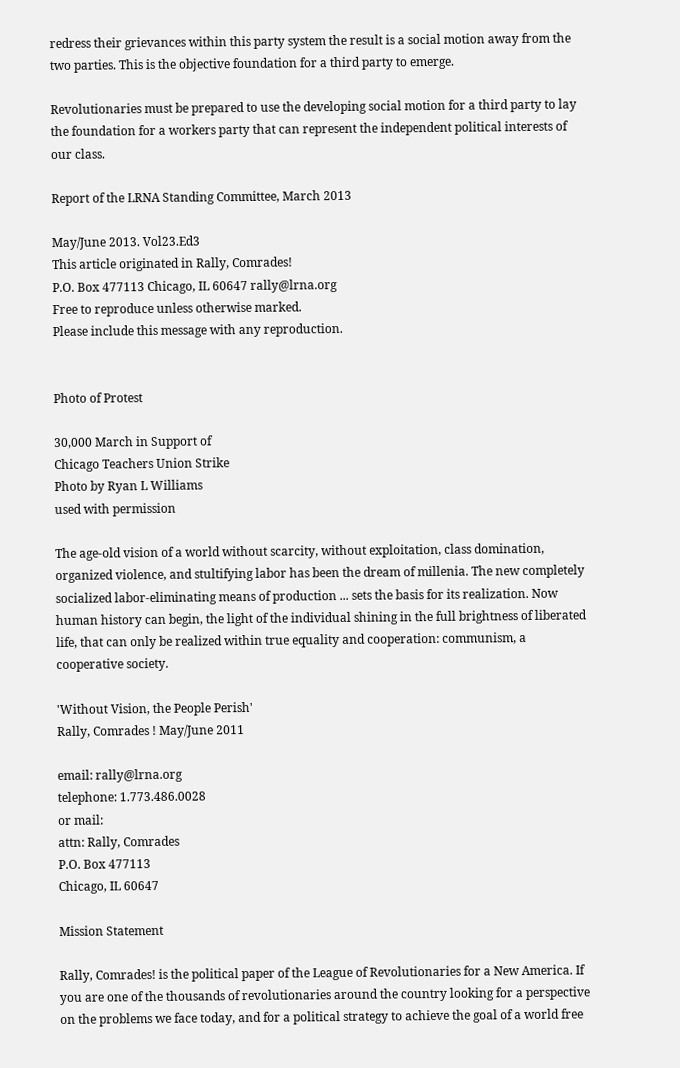redress their grievances within this party system the result is a social motion away from the two parties. This is the objective foundation for a third party to emerge.

Revolutionaries must be prepared to use the developing social motion for a third party to lay the foundation for a workers party that can represent the independent political interests of our class.

Report of the LRNA Standing Committee, March 2013

May/June 2013. Vol23.Ed3
This article originated in Rally, Comrades!
P.O. Box 477113 Chicago, IL 60647 rally@lrna.org
Free to reproduce unless otherwise marked.
Please include this message with any reproduction.


Photo of Protest

30,000 March in Support of
Chicago Teachers Union Strike
Photo by Ryan L Williams
used with permission

The age-old vision of a world without scarcity, without exploitation, class domination, organized violence, and stultifying labor has been the dream of millenia. The new completely socialized labor-eliminating means of production ... sets the basis for its realization. Now human history can begin, the light of the individual shining in the full brightness of liberated life, that can only be realized within true equality and cooperation: communism, a cooperative society.

'Without Vision, the People Perish'
Rally, Comrades ! May/June 2011

email: rally@lrna.org
telephone: 1.773.486.0028
or mail:
attn: Rally, Comrades
P.O. Box 477113
Chicago, IL 60647

Mission Statement

Rally, Comrades! is the political paper of the League of Revolutionaries for a New America. If you are one of the thousands of revolutionaries around the country looking for a perspective on the problems we face today, and for a political strategy to achieve the goal of a world free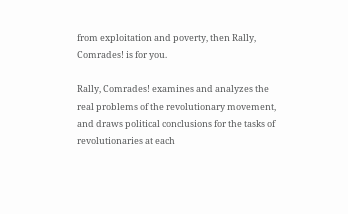from exploitation and poverty, then Rally, Comrades! is for you.

Rally, Comrades! examines and analyzes the real problems of the revolutionary movement, and draws political conclusions for the tasks of revolutionaries at each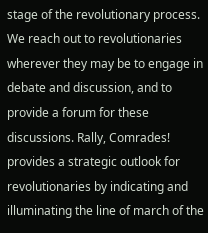stage of the revolutionary process. We reach out to revolutionaries wherever they may be to engage in debate and discussion, and to provide a forum for these discussions. Rally, Comrades! provides a strategic outlook for revolutionaries by indicating and illuminating the line of march of the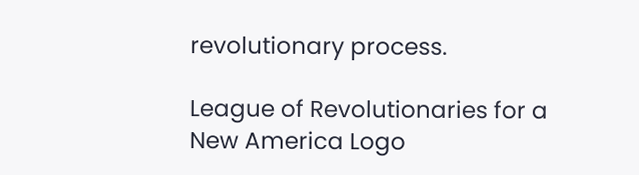revolutionary process.

League of Revolutionaries for a New America Logo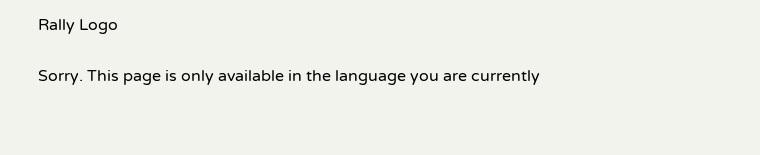Rally Logo

Sorry. This page is only available in the language you are currently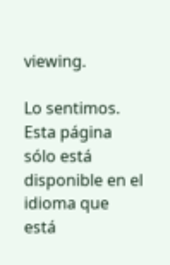viewing.

Lo sentimos. Esta página sólo está disponible en el idioma que está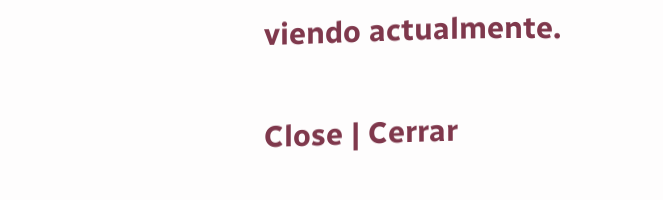viendo actualmente.

Close | Cerrar